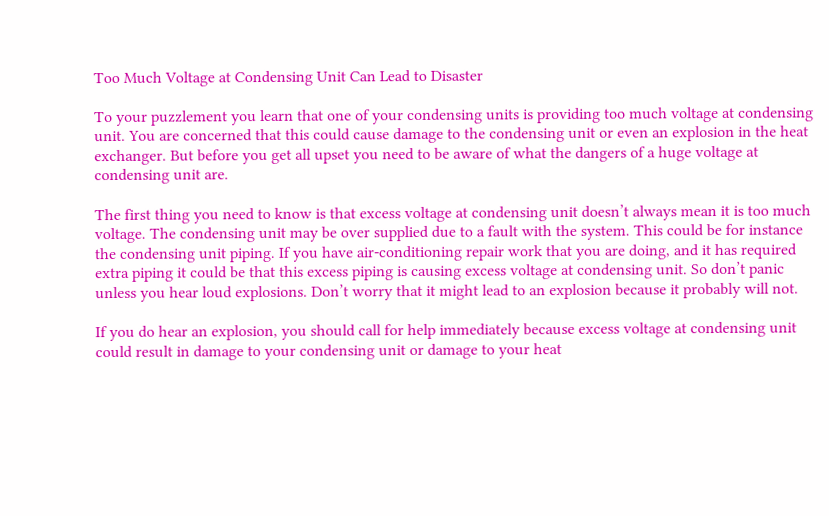Too Much Voltage at Condensing Unit Can Lead to Disaster

To your puzzlement you learn that one of your condensing units is providing too much voltage at condensing unit. You are concerned that this could cause damage to the condensing unit or even an explosion in the heat exchanger. But before you get all upset you need to be aware of what the dangers of a huge voltage at condensing unit are.

The first thing you need to know is that excess voltage at condensing unit doesn’t always mean it is too much voltage. The condensing unit may be over supplied due to a fault with the system. This could be for instance the condensing unit piping. If you have air-conditioning repair work that you are doing, and it has required extra piping it could be that this excess piping is causing excess voltage at condensing unit. So don’t panic unless you hear loud explosions. Don’t worry that it might lead to an explosion because it probably will not.

If you do hear an explosion, you should call for help immediately because excess voltage at condensing unit could result in damage to your condensing unit or damage to your heat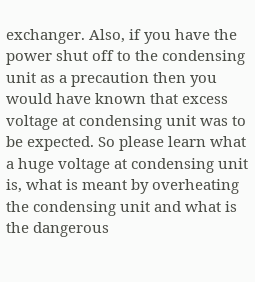exchanger. Also, if you have the power shut off to the condensing unit as a precaution then you would have known that excess voltage at condensing unit was to be expected. So please learn what a huge voltage at condensing unit is, what is meant by overheating the condensing unit and what is the dangerous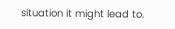situation it might lead to.